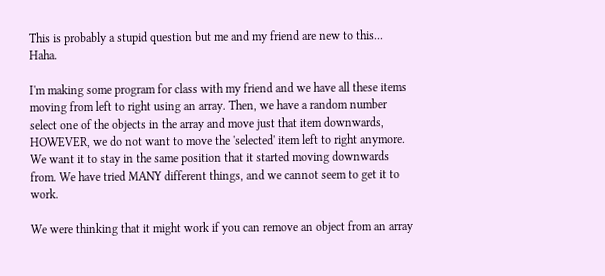This is probably a stupid question but me and my friend are new to this... Haha.

I'm making some program for class with my friend and we have all these items moving from left to right using an array. Then, we have a random number select one of the objects in the array and move just that item downwards, HOWEVER, we do not want to move the 'selected' item left to right anymore. We want it to stay in the same position that it started moving downwards from. We have tried MANY different things, and we cannot seem to get it to work.

We were thinking that it might work if you can remove an object from an array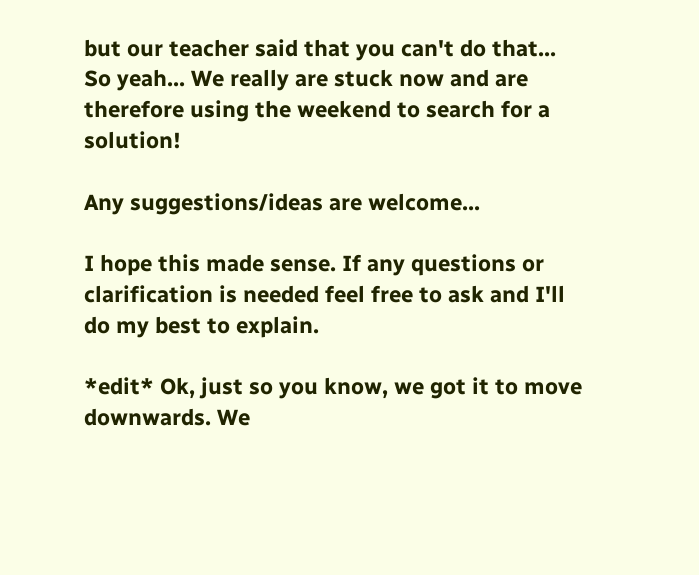but our teacher said that you can't do that... So yeah... We really are stuck now and are therefore using the weekend to search for a solution!

Any suggestions/ideas are welcome...

I hope this made sense. If any questions or clarification is needed feel free to ask and I'll do my best to explain.

*edit* Ok, just so you know, we got it to move downwards. We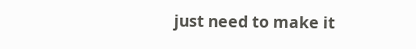just need to make it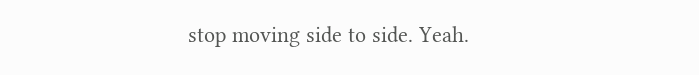stop moving side to side. Yeah.